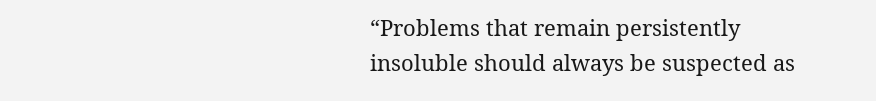“Problems that remain persistently insoluble should always be suspected as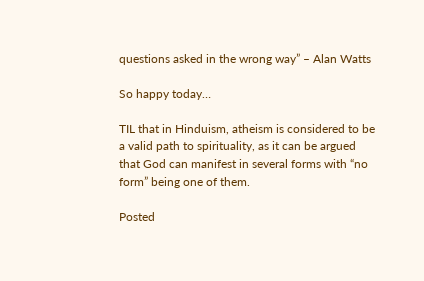questions asked in the wrong way” – Alan Watts

So happy today…

TIL that in Hinduism, atheism is considered to be a valid path to spirituality, as it can be argued that God can manifest in several forms with “no form” being one of them.

Posted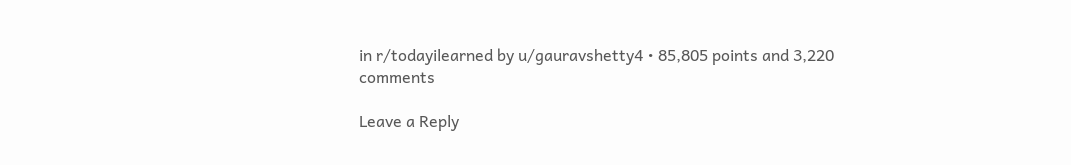in r/todayilearned by u/gauravshetty4 • 85,805 points and 3,220 comments

Leave a Reply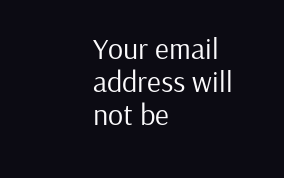Your email address will not be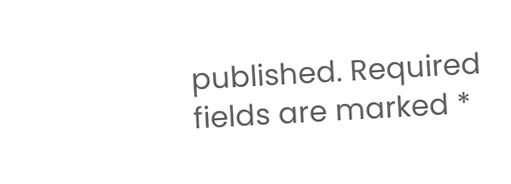published. Required fields are marked *